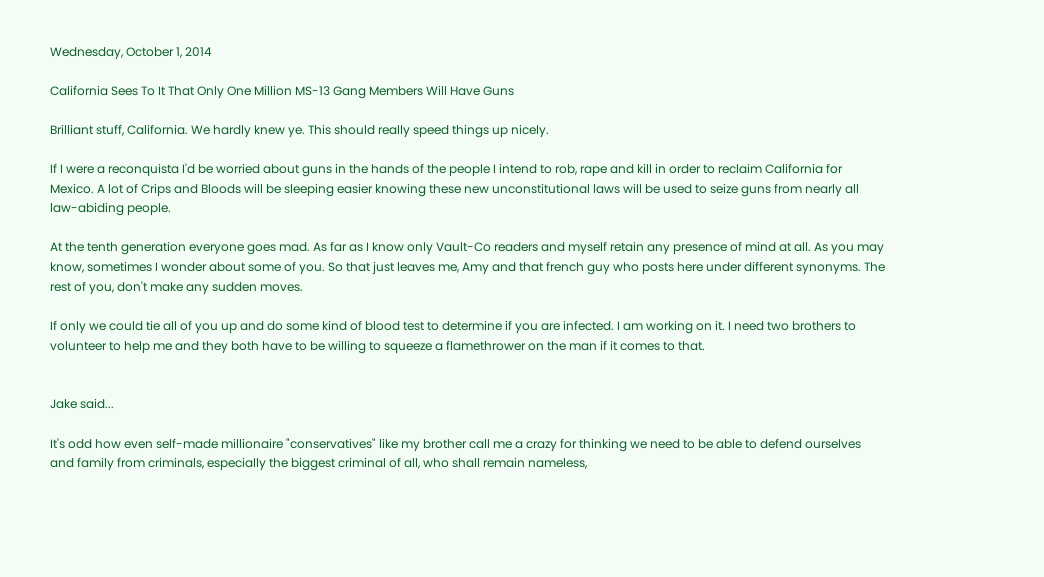Wednesday, October 1, 2014

California Sees To It That Only One Million MS-13 Gang Members Will Have Guns

Brilliant stuff, California. We hardly knew ye. This should really speed things up nicely.

If I were a reconquista I'd be worried about guns in the hands of the people I intend to rob, rape and kill in order to reclaim California for Mexico. A lot of Crips and Bloods will be sleeping easier knowing these new unconstitutional laws will be used to seize guns from nearly all law-abiding people.

At the tenth generation everyone goes mad. As far as I know only Vault-Co readers and myself retain any presence of mind at all. As you may know, sometimes I wonder about some of you. So that just leaves me, Amy and that french guy who posts here under different synonyms. The rest of you, don't make any sudden moves.

If only we could tie all of you up and do some kind of blood test to determine if you are infected. I am working on it. I need two brothers to volunteer to help me and they both have to be willing to squeeze a flamethrower on the man if it comes to that.


Jake said...

It's odd how even self-made millionaire "conservatives" like my brother call me a crazy for thinking we need to be able to defend ourselves and family from criminals, especially the biggest criminal of all, who shall remain nameless,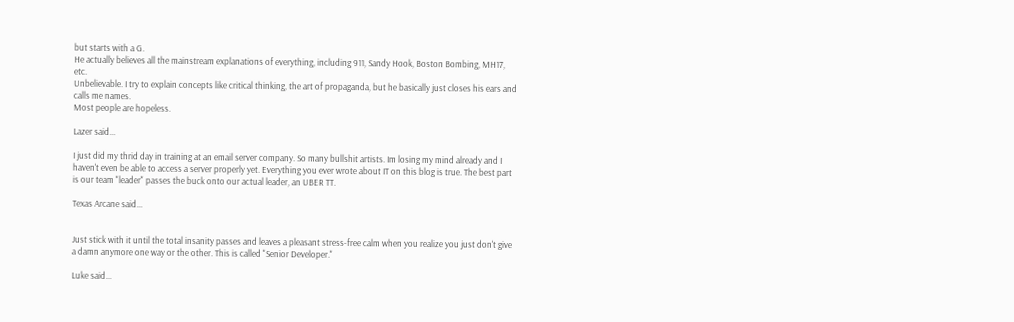but starts with a G.
He actually believes all the mainstream explanations of everything, including 911, Sandy Hook, Boston Bombing, MH17, etc.
Unbelievable. I try to explain concepts like critical thinking, the art of propaganda, but he basically just closes his ears and calls me names.
Most people are hopeless.

Lazer said...

I just did my thrid day in training at an email server company. So many bullshit artists. Im losing my mind already and I haven't even be able to access a server properly yet. Everything you ever wrote about IT on this blog is true. The best part is our team "leader" passes the buck onto our actual leader, an UBER TT.

Texas Arcane said...


Just stick with it until the total insanity passes and leaves a pleasant stress-free calm when you realize you just don't give a damn anymore one way or the other. This is called "Senior Developer."

Luke said...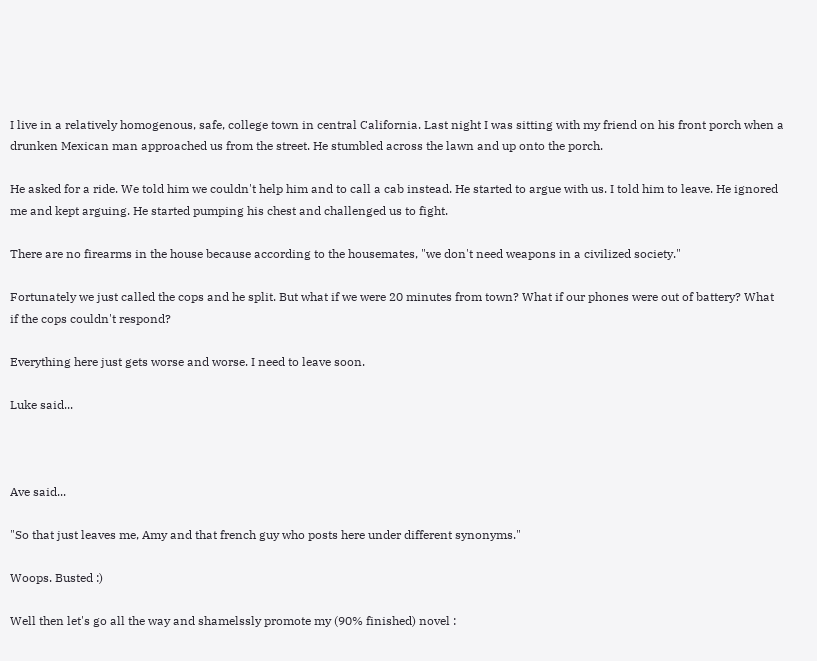I live in a relatively homogenous, safe, college town in central California. Last night I was sitting with my friend on his front porch when a drunken Mexican man approached us from the street. He stumbled across the lawn and up onto the porch.

He asked for a ride. We told him we couldn't help him and to call a cab instead. He started to argue with us. I told him to leave. He ignored me and kept arguing. He started pumping his chest and challenged us to fight.

There are no firearms in the house because according to the housemates, "we don't need weapons in a civilized society."

Fortunately we just called the cops and he split. But what if we were 20 minutes from town? What if our phones were out of battery? What if the cops couldn't respond?

Everything here just gets worse and worse. I need to leave soon.

Luke said...



Ave said...

"So that just leaves me, Amy and that french guy who posts here under different synonyms."

Woops. Busted :)

Well then let's go all the way and shamelssly promote my (90% finished) novel :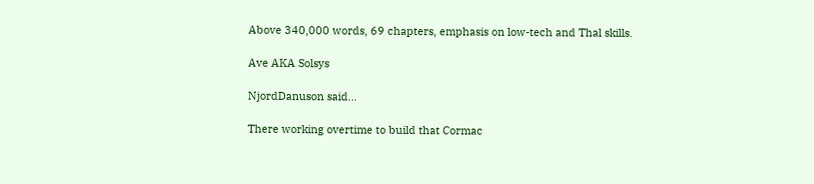Above 340,000 words, 69 chapters, emphasis on low-tech and Thal skills.

Ave AKA Solsys

NjordDanuson said...

There working overtime to build that Cormac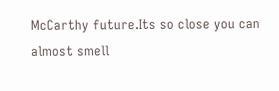McCarthy future.Its so close you can almost smell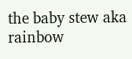the baby stew aka rainbow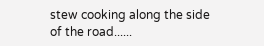stew cooking along the side of the road......